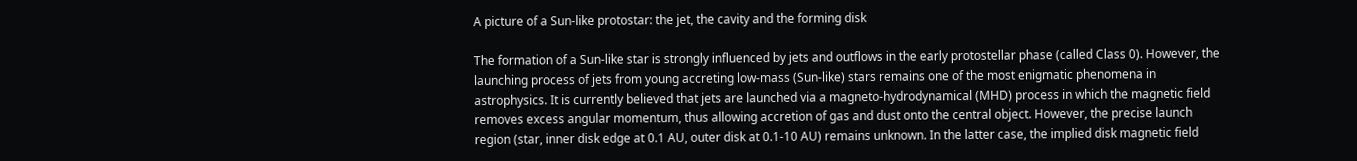A picture of a Sun-like protostar: the jet, the cavity and the forming disk

The formation of a Sun-like star is strongly influenced by jets and outflows in the early protostellar phase (called Class 0). However, the launching process of jets from young accreting low-mass (Sun-like) stars remains one of the most enigmatic phenomena in astrophysics. It is currently believed that jets are launched via a magneto-hydrodynamical (MHD) process in which the magnetic field removes excess angular momentum, thus allowing accretion of gas and dust onto the central object. However, the precise launch region (star, inner disk edge at 0.1 AU, outer disk at 0.1-10 AU) remains unknown. In the latter case, the implied disk magnetic field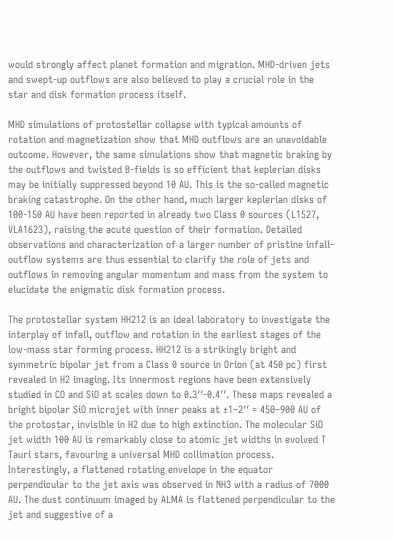would strongly affect planet formation and migration. MHD-driven jets and swept-up outflows are also believed to play a crucial role in the star and disk formation process itself.

MHD simulations of protostellar collapse with typical amounts of rotation and magnetization show that MHD outflows are an unavoidable outcome. However, the same simulations show that magnetic braking by the outflows and twisted B-fields is so efficient that keplerian disks may be initially suppressed beyond 10 AU. This is the so-called magnetic braking catastrophe. On the other hand, much larger keplerian disks of 100-150 AU have been reported in already two Class 0 sources (L1527, VLA1623), raising the acute question of their formation. Detailed observations and characterization of a larger number of pristine infall-outflow systems are thus essential to clarify the role of jets and outflows in removing angular momentum and mass from the system to elucidate the enigmatic disk formation process.

The protostellar system HH212 is an ideal laboratory to investigate the interplay of infall, outflow and rotation in the earliest stages of the low-mass star forming process. HH212 is a strikingly bright and symmetric bipolar jet from a Class 0 source in Orion (at 450 pc) first revealed in H2 imaging. Its innermost regions have been extensively studied in CO and SiO at scales down to 0.3′′-0.4′′. These maps revealed a bright bipolar SiO microjet with inner peaks at ±1–2′′ = 450–900 AU of the protostar, invisible in H2 due to high extinction. The molecular SiO jet width 100 AU is remarkably close to atomic jet widths in evolved T Tauri stars, favouring a universal MHD collimation process. Interestingly, a flattened rotating envelope in the equator perpendicular to the jet axis was observed in NH3 with a radius of 7000 AU. The dust continuum imaged by ALMA is flattened perpendicular to the jet and suggestive of a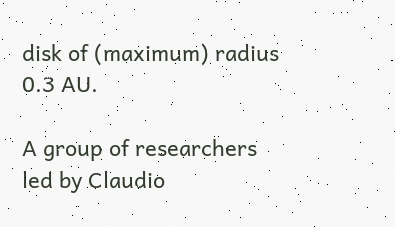disk of (maximum) radius 0.3 AU.

A group of researchers led by Claudio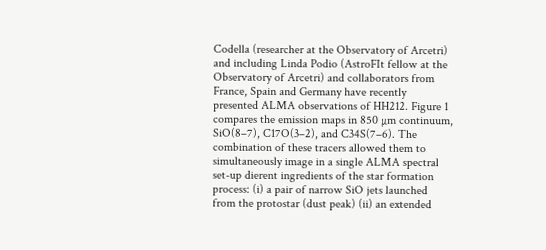Codella (researcher at the Observatory of Arcetri) and including Linda Podio (AstroFIt fellow at the Observatory of Arcetri) and collaborators from France, Spain and Germany have recently presented ALMA observations of HH212. Figure 1 compares the emission maps in 850 µm continuum, SiO(8–7), C17O(3–2), and C34S(7–6). The combination of these tracers allowed them to simultaneously image in a single ALMA spectral set-up dierent ingredients of the star formation process: (i) a pair of narrow SiO jets launched from the protostar (dust peak) (ii) an extended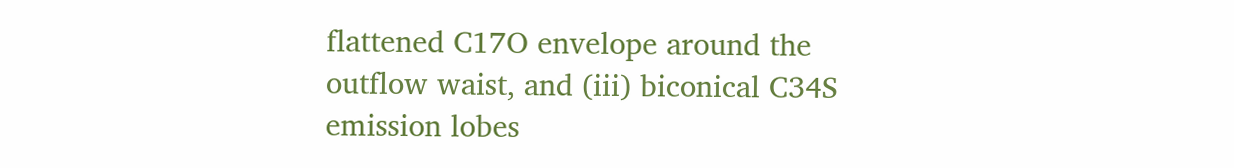flattened C17O envelope around the outflow waist, and (iii) biconical C34S emission lobes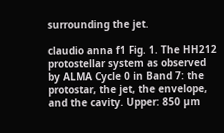surrounding the jet.

claudio anna f1 Fig. 1. The HH212 protostellar system as observed by ALMA Cycle 0 in Band 7: the protostar, the jet, the envelope, and the cavity. Upper: 850 µm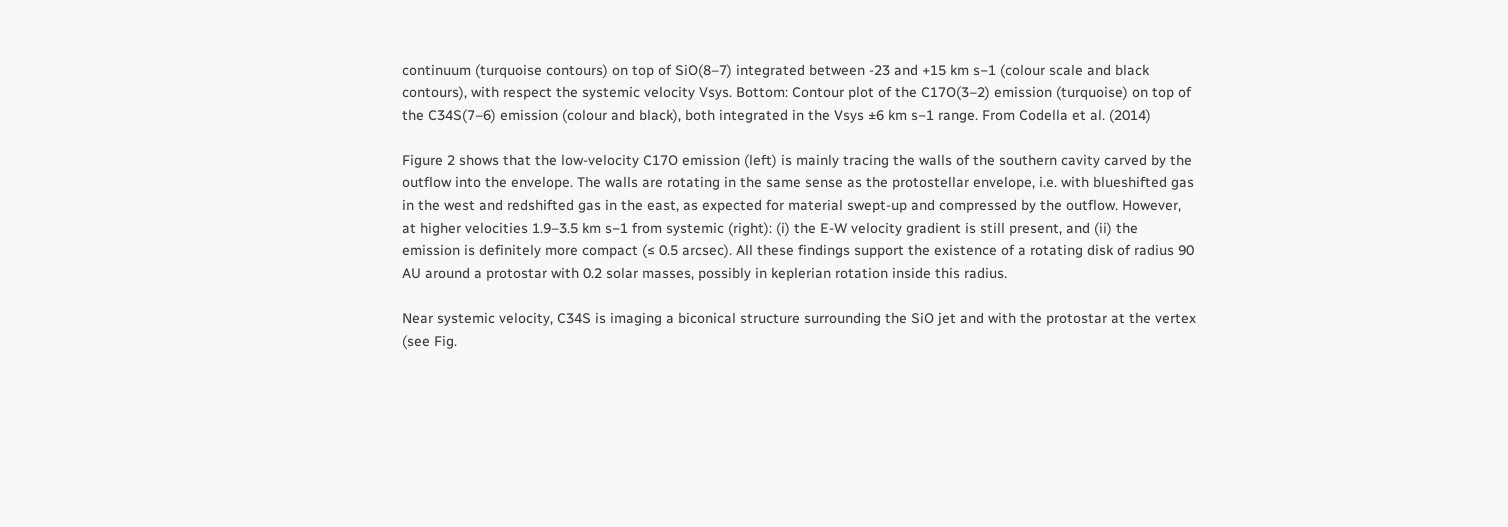continuum (turquoise contours) on top of SiO(8–7) integrated between -23 and +15 km s−1 (colour scale and black contours), with respect the systemic velocity Vsys. Bottom: Contour plot of the C17O(3–2) emission (turquoise) on top of the C34S(7–6) emission (colour and black), both integrated in the Vsys ±6 km s−1 range. From Codella et al. (2014)

Figure 2 shows that the low-velocity C17O emission (left) is mainly tracing the walls of the southern cavity carved by the outflow into the envelope. The walls are rotating in the same sense as the protostellar envelope, i.e. with blueshifted gas in the west and redshifted gas in the east, as expected for material swept-up and compressed by the outflow. However, at higher velocities 1.9–3.5 km s−1 from systemic (right): (i) the E-W velocity gradient is still present, and (ii) the emission is definitely more compact (≤ 0.5 arcsec). All these findings support the existence of a rotating disk of radius 90 AU around a protostar with 0.2 solar masses, possibly in keplerian rotation inside this radius.

Near systemic velocity, C34S is imaging a biconical structure surrounding the SiO jet and with the protostar at the vertex (see Fig.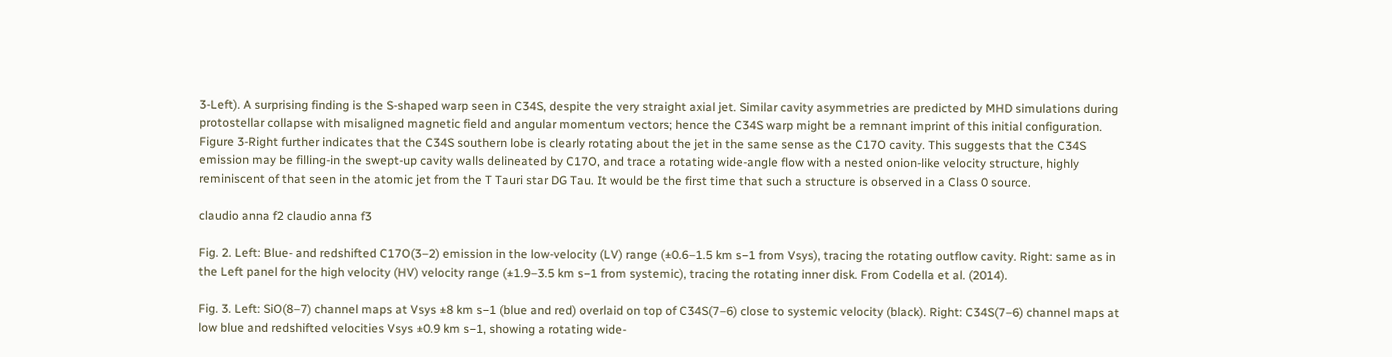3-Left). A surprising finding is the S-shaped warp seen in C34S, despite the very straight axial jet. Similar cavity asymmetries are predicted by MHD simulations during protostellar collapse with misaligned magnetic field and angular momentum vectors; hence the C34S warp might be a remnant imprint of this initial configuration. Figure 3-Right further indicates that the C34S southern lobe is clearly rotating about the jet in the same sense as the C17O cavity. This suggests that the C34S emission may be filling-in the swept-up cavity walls delineated by C17O, and trace a rotating wide-angle flow with a nested onion-like velocity structure, highly reminiscent of that seen in the atomic jet from the T Tauri star DG Tau. It would be the first time that such a structure is observed in a Class 0 source.

claudio anna f2 claudio anna f3

Fig. 2. Left: Blue- and redshifted C17O(3–2) emission in the low-velocity (LV) range (±0.6–1.5 km s−1 from Vsys), tracing the rotating outflow cavity. Right: same as in the Left panel for the high velocity (HV) velocity range (±1.9–3.5 km s−1 from systemic), tracing the rotating inner disk. From Codella et al. (2014).

Fig. 3. Left: SiO(8–7) channel maps at Vsys ±8 km s−1 (blue and red) overlaid on top of C34S(7–6) close to systemic velocity (black). Right: C34S(7–6) channel maps at low blue and redshifted velocities Vsys ±0.9 km s−1, showing a rotating wide-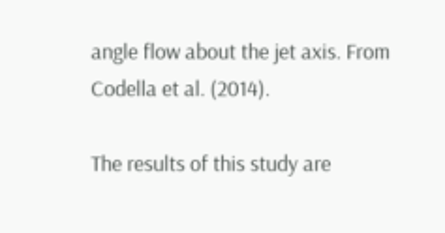angle flow about the jet axis. From Codella et al. (2014).

The results of this study are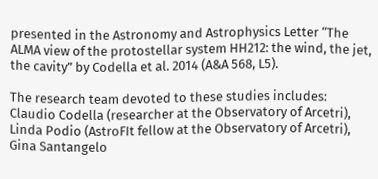presented in the Astronomy and Astrophysics Letter “The ALMA view of the protostellar system HH212: the wind, the jet, the cavity” by Codella et al. 2014 (A&A 568, L5).

The research team devoted to these studies includes: Claudio Codella (researcher at the Observatory of Arcetri), Linda Podio (AstroFIt fellow at the Observatory of Arcetri), Gina Santangelo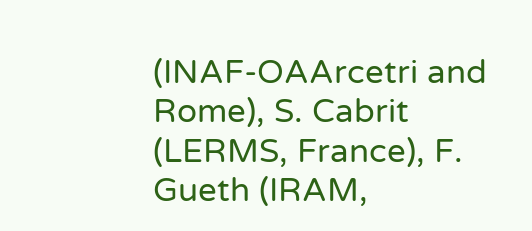(INAF-OAArcetri and Rome), S. Cabrit (LERMS, France), F. Gueth (IRAM,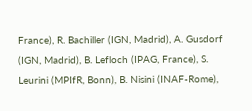France), R. Bachiller (IGN, Madrid), A. Gusdorf (IGN, Madrid), B. Lefloch (IPAG, France), S. Leurini (MPIfR, Bonn), B. Nisini (INAF-Rome),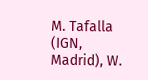M. Tafalla (IGN, Madrid), W.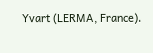Yvart (LERMA, France).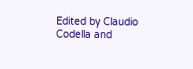Edited by Claudio Codella and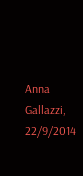Anna Gallazzi, 22/9/2014